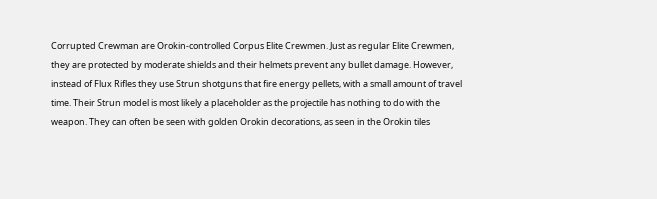Corrupted Crewman are Orokin-controlled Corpus Elite Crewmen. Just as regular Elite Crewmen, they are protected by moderate shields and their helmets prevent any bullet damage. However, instead of Flux Rifles they use Strun shotguns that fire energy pellets, with a small amount of travel time. Their Strun model is most likely a placeholder as the projectile has nothing to do with the weapon. They can often be seen with golden Orokin decorations, as seen in the Orokin tiles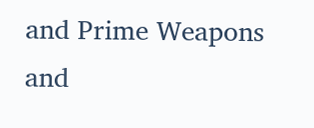and Prime Weapons and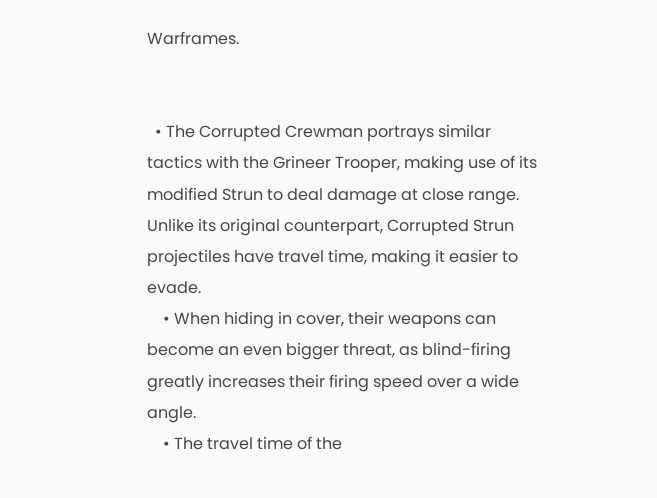Warframes.


  • The Corrupted Crewman portrays similar tactics with the Grineer Trooper, making use of its modified Strun to deal damage at close range. Unlike its original counterpart, Corrupted Strun projectiles have travel time, making it easier to evade.
    • When hiding in cover, their weapons can become an even bigger threat, as blind-firing greatly increases their firing speed over a wide angle.
    • The travel time of the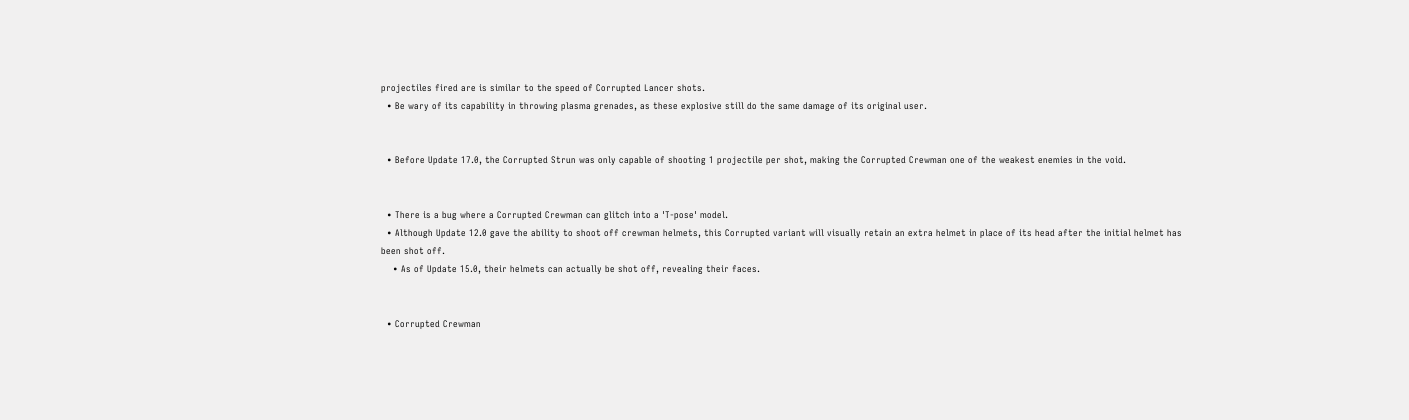projectiles fired are is similar to the speed of Corrupted Lancer shots.
  • Be wary of its capability in throwing plasma grenades, as these explosive still do the same damage of its original user.


  • Before Update 17.0, the Corrupted Strun was only capable of shooting 1 projectile per shot, making the Corrupted Crewman one of the weakest enemies in the void.


  • There is a bug where a Corrupted Crewman can glitch into a 'T-pose' model.
  • Although Update 12.0 gave the ability to shoot off crewman helmets, this Corrupted variant will visually retain an extra helmet in place of its head after the initial helmet has been shot off.
    • As of Update 15.0, their helmets can actually be shot off, revealing their faces.


  • Corrupted Crewman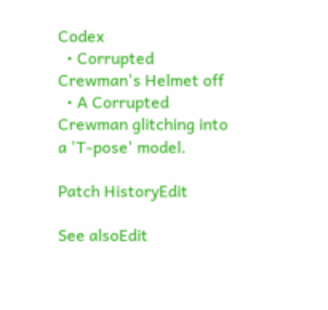Codex
  • Corrupted Crewman's Helmet off
  • A Corrupted Crewman glitching into a 'T-pose' model.

Patch HistoryEdit

See alsoEdit